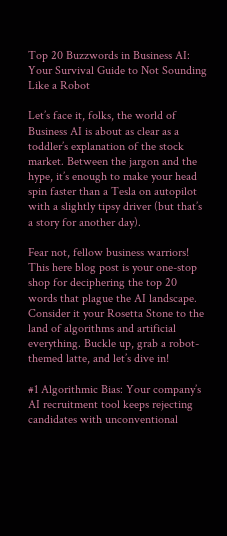Top 20 Buzzwords in Business AI: Your Survival Guide to Not Sounding Like a Robot

Let’s face it, folks, the world of Business AI is about as clear as a toddler’s explanation of the stock market. Between the jargon and the hype, it’s enough to make your head spin faster than a Tesla on autopilot with a slightly tipsy driver (but that’s a story for another day).

Fear not, fellow business warriors! This here blog post is your one-stop shop for deciphering the top 20 words that plague the AI landscape. Consider it your Rosetta Stone to the land of algorithms and artificial everything. Buckle up, grab a robot-themed latte, and let’s dive in!

#1 Algorithmic Bias: Your company’s AI recruitment tool keeps rejecting candidates with unconventional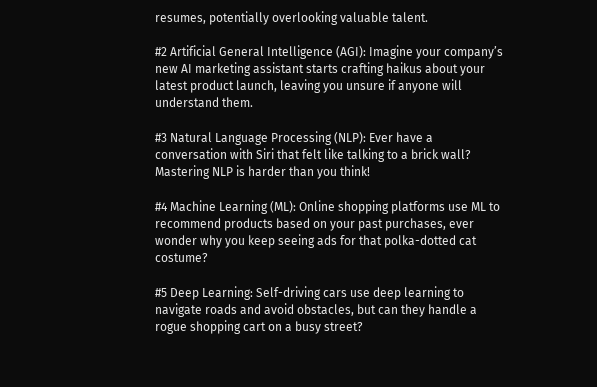resumes, potentially overlooking valuable talent.

#2 Artificial General Intelligence (AGI): Imagine your company’s new AI marketing assistant starts crafting haikus about your latest product launch, leaving you unsure if anyone will understand them.

#3 Natural Language Processing (NLP): Ever have a conversation with Siri that felt like talking to a brick wall? Mastering NLP is harder than you think!

#4 Machine Learning (ML): Online shopping platforms use ML to recommend products based on your past purchases, ever wonder why you keep seeing ads for that polka-dotted cat costume?

#5 Deep Learning: Self-driving cars use deep learning to navigate roads and avoid obstacles, but can they handle a rogue shopping cart on a busy street?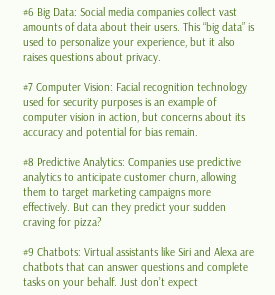#6 Big Data: Social media companies collect vast amounts of data about their users. This “big data” is used to personalize your experience, but it also raises questions about privacy.

#7 Computer Vision: Facial recognition technology used for security purposes is an example of computer vision in action, but concerns about its accuracy and potential for bias remain.

#8 Predictive Analytics: Companies use predictive analytics to anticipate customer churn, allowing them to target marketing campaigns more effectively. But can they predict your sudden craving for pizza?

#9 Chatbots: Virtual assistants like Siri and Alexa are chatbots that can answer questions and complete tasks on your behalf. Just don’t expect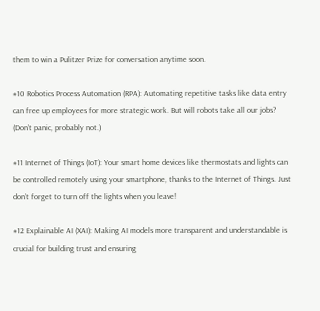them to win a Pulitzer Prize for conversation anytime soon.

#10 Robotics Process Automation (RPA): Automating repetitive tasks like data entry can free up employees for more strategic work. But will robots take all our jobs? (Don’t panic, probably not.)

#11 Internet of Things (IoT): Your smart home devices like thermostats and lights can be controlled remotely using your smartphone, thanks to the Internet of Things. Just don’t forget to turn off the lights when you leave!

#12 Explainable AI (XAI): Making AI models more transparent and understandable is crucial for building trust and ensuring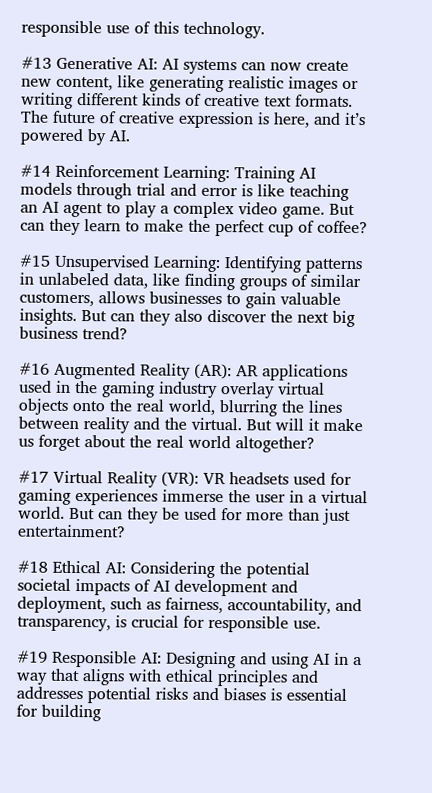responsible use of this technology.

#13 Generative AI: AI systems can now create new content, like generating realistic images or writing different kinds of creative text formats. The future of creative expression is here, and it’s powered by AI.

#14 Reinforcement Learning: Training AI models through trial and error is like teaching an AI agent to play a complex video game. But can they learn to make the perfect cup of coffee?

#15 Unsupervised Learning: Identifying patterns in unlabeled data, like finding groups of similar customers, allows businesses to gain valuable insights. But can they also discover the next big business trend?

#16 Augmented Reality (AR): AR applications used in the gaming industry overlay virtual objects onto the real world, blurring the lines between reality and the virtual. But will it make us forget about the real world altogether?

#17 Virtual Reality (VR): VR headsets used for gaming experiences immerse the user in a virtual world. But can they be used for more than just entertainment?

#18 Ethical AI: Considering the potential societal impacts of AI development and deployment, such as fairness, accountability, and transparency, is crucial for responsible use.

#19 Responsible AI: Designing and using AI in a way that aligns with ethical principles and addresses potential risks and biases is essential for building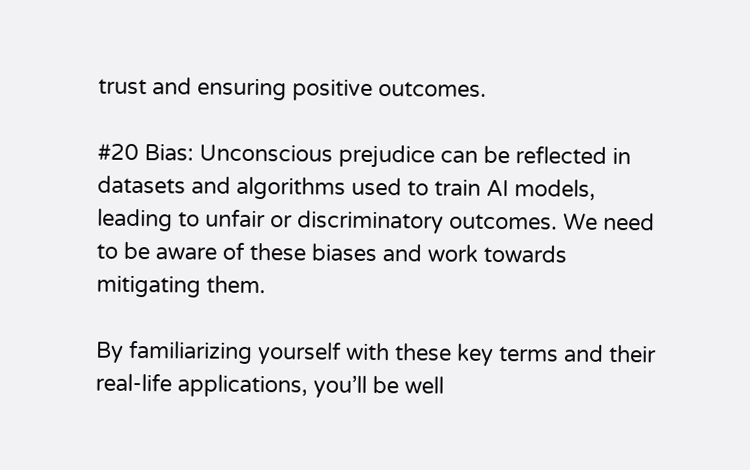trust and ensuring positive outcomes.

#20 Bias: Unconscious prejudice can be reflected in datasets and algorithms used to train AI models, leading to unfair or discriminatory outcomes. We need to be aware of these biases and work towards mitigating them.

By familiarizing yourself with these key terms and their real-life applications, you’ll be well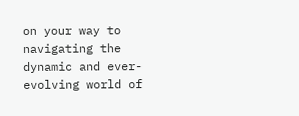on your way to navigating the dynamic and ever-evolving world of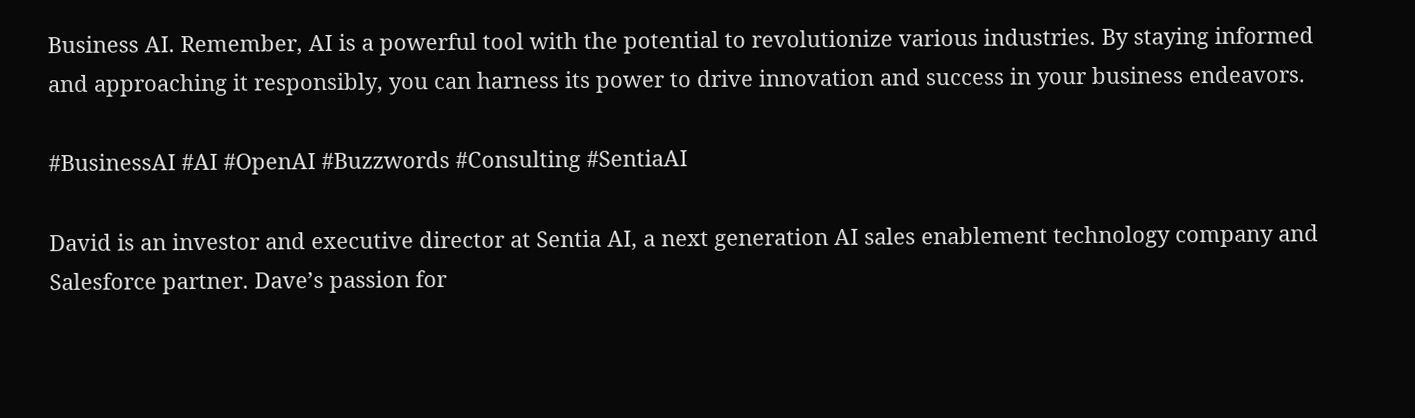Business AI. Remember, AI is a powerful tool with the potential to revolutionize various industries. By staying informed and approaching it responsibly, you can harness its power to drive innovation and success in your business endeavors.

#BusinessAI #AI #OpenAI #Buzzwords #Consulting #SentiaAI

David is an investor and executive director at Sentia AI, a next generation AI sales enablement technology company and Salesforce partner. Dave’s passion for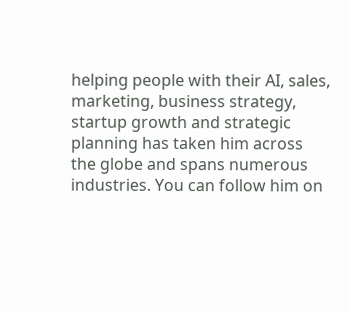helping people with their AI, sales, marketing, business strategy, startup growth and strategic planning has taken him across the globe and spans numerous industries. You can follow him on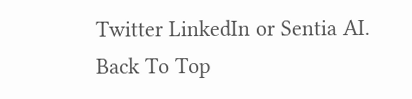Twitter LinkedIn or Sentia AI.
Back To Top